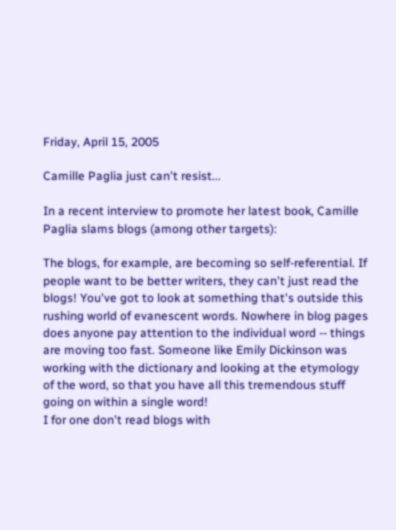Friday, April 15, 2005

Camille Paglia just can't resist...

In a recent interview to promote her latest book, Camille Paglia slams blogs (among other targets):

The blogs, for example, are becoming so self-referential. If people want to be better writers, they can't just read the blogs! You've got to look at something that's outside this rushing world of evanescent words. Nowhere in blog pages does anyone pay attention to the individual word -- things are moving too fast. Someone like Emily Dickinson was working with the dictionary and looking at the etymology of the word, so that you have all this tremendous stuff going on within a single word!
I for one don't read blogs with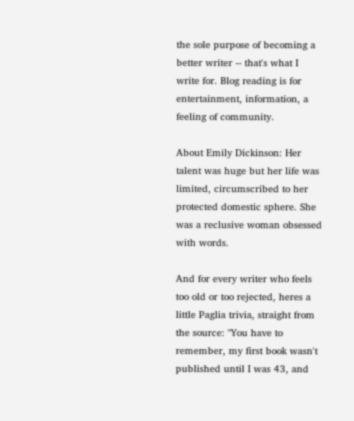the sole purpose of becoming a better writer -- that's what I write for. Blog reading is for entertainment, information, a feeling of community.

About Emily Dickinson: Her talent was huge but her life was limited, circumscribed to her protected domestic sphere. She was a reclusive woman obsessed with words.

And for every writer who feels too old or too rejected, heres a little Paglia trivia, straight from the source: "You have to remember, my first book wasn't published until I was 43, and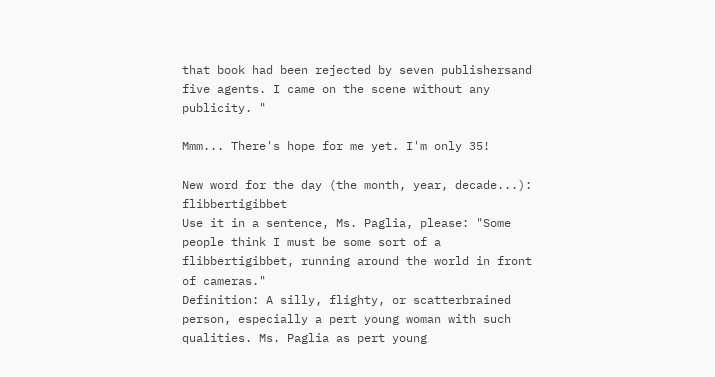that book had been rejected by seven publishersand five agents. I came on the scene without any publicity. "

Mmm... There's hope for me yet. I'm only 35!

New word for the day (the month, year, decade...): flibbertigibbet
Use it in a sentence, Ms. Paglia, please: "Some people think I must be some sort of a flibbertigibbet, running around the world in front of cameras."
Definition: A silly, flighty, or scatterbrained person, especially a pert young woman with such qualities. Ms. Paglia as pert young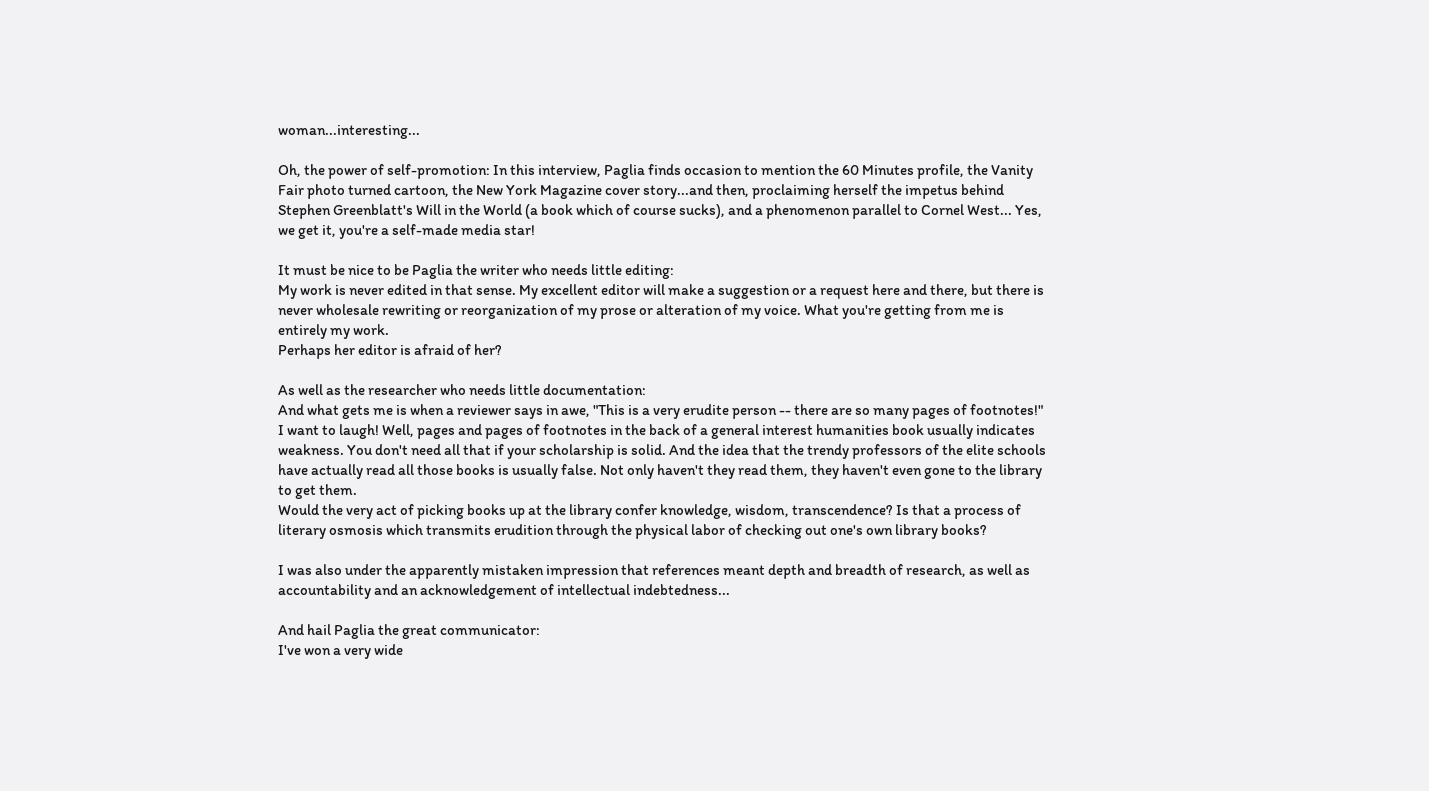woman...interesting...

Oh, the power of self-promotion: In this interview, Paglia finds occasion to mention the 60 Minutes profile, the Vanity Fair photo turned cartoon, the New York Magazine cover story...and then, proclaiming herself the impetus behind Stephen Greenblatt's Will in the World (a book which of course sucks), and a phenomenon parallel to Cornel West... Yes, we get it, you're a self-made media star!

It must be nice to be Paglia the writer who needs little editing:
My work is never edited in that sense. My excellent editor will make a suggestion or a request here and there, but there is never wholesale rewriting or reorganization of my prose or alteration of my voice. What you're getting from me is entirely my work.
Perhaps her editor is afraid of her?

As well as the researcher who needs little documentation:
And what gets me is when a reviewer says in awe, "This is a very erudite person -- there are so many pages of footnotes!" I want to laugh! Well, pages and pages of footnotes in the back of a general interest humanities book usually indicates weakness. You don't need all that if your scholarship is solid. And the idea that the trendy professors of the elite schools have actually read all those books is usually false. Not only haven't they read them, they haven't even gone to the library to get them.
Would the very act of picking books up at the library confer knowledge, wisdom, transcendence? Is that a process of literary osmosis which transmits erudition through the physical labor of checking out one's own library books?

I was also under the apparently mistaken impression that references meant depth and breadth of research, as well as accountability and an acknowledgement of intellectual indebtedness...

And hail Paglia the great communicator:
I've won a very wide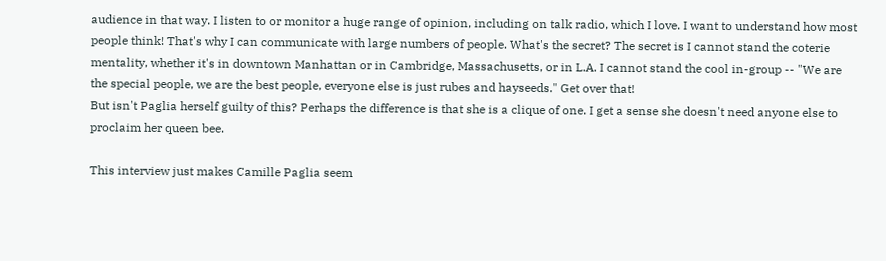audience in that way. I listen to or monitor a huge range of opinion, including on talk radio, which I love. I want to understand how most people think! That's why I can communicate with large numbers of people. What's the secret? The secret is I cannot stand the coterie mentality, whether it's in downtown Manhattan or in Cambridge, Massachusetts, or in L.A. I cannot stand the cool in-group -- "We are the special people, we are the best people, everyone else is just rubes and hayseeds." Get over that!
But isn't Paglia herself guilty of this? Perhaps the difference is that she is a clique of one. I get a sense she doesn't need anyone else to proclaim her queen bee.

This interview just makes Camille Paglia seem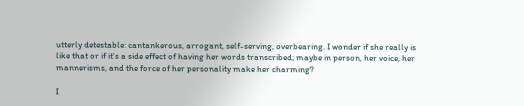utterly detestable: cantankerous, arrogant, self-serving, overbearing. I wonder if she really is like that or if it's a side effect of having her words transcribed; maybe in person, her voice, her mannerisms, and the force of her personality make her charming?

I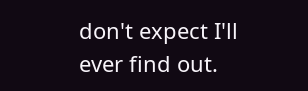don't expect I'll ever find out.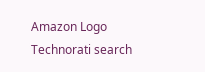Amazon Logo
Technorati search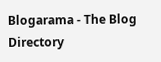Blogarama - The Blog Directory